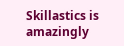Skillastics is amazingly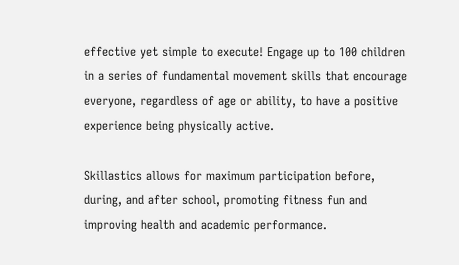effective yet simple to execute! Engage up to 100 children in a series of fundamental movement skills that encourage everyone, regardless of age or ability, to have a positive experience being physically active.

Skillastics allows for maximum participation before, during, and after school, promoting fitness fun and improving health and academic performance.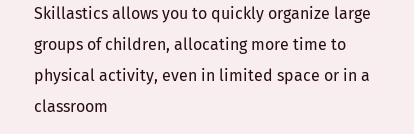Skillastics allows you to quickly organize large groups of children, allocating more time to physical activity, even in limited space or in a classroom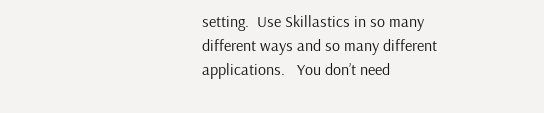setting.  Use Skillastics in so many different ways and so many different applications.   You don’t need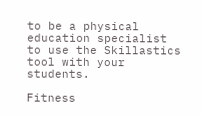to be a physical education specialist to use the Skillastics tool with your students.

Fitness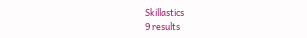Skillastics
9 results